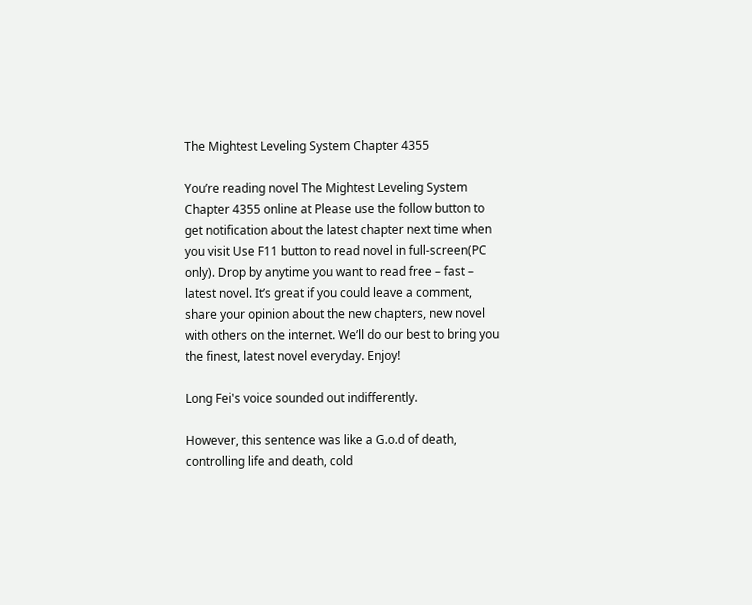The Mightest Leveling System Chapter 4355

You’re reading novel The Mightest Leveling System Chapter 4355 online at Please use the follow button to get notification about the latest chapter next time when you visit Use F11 button to read novel in full-screen(PC only). Drop by anytime you want to read free – fast – latest novel. It’s great if you could leave a comment, share your opinion about the new chapters, new novel with others on the internet. We’ll do our best to bring you the finest, latest novel everyday. Enjoy!

Long Fei's voice sounded out indifferently.

However, this sentence was like a G.o.d of death, controlling life and death, cold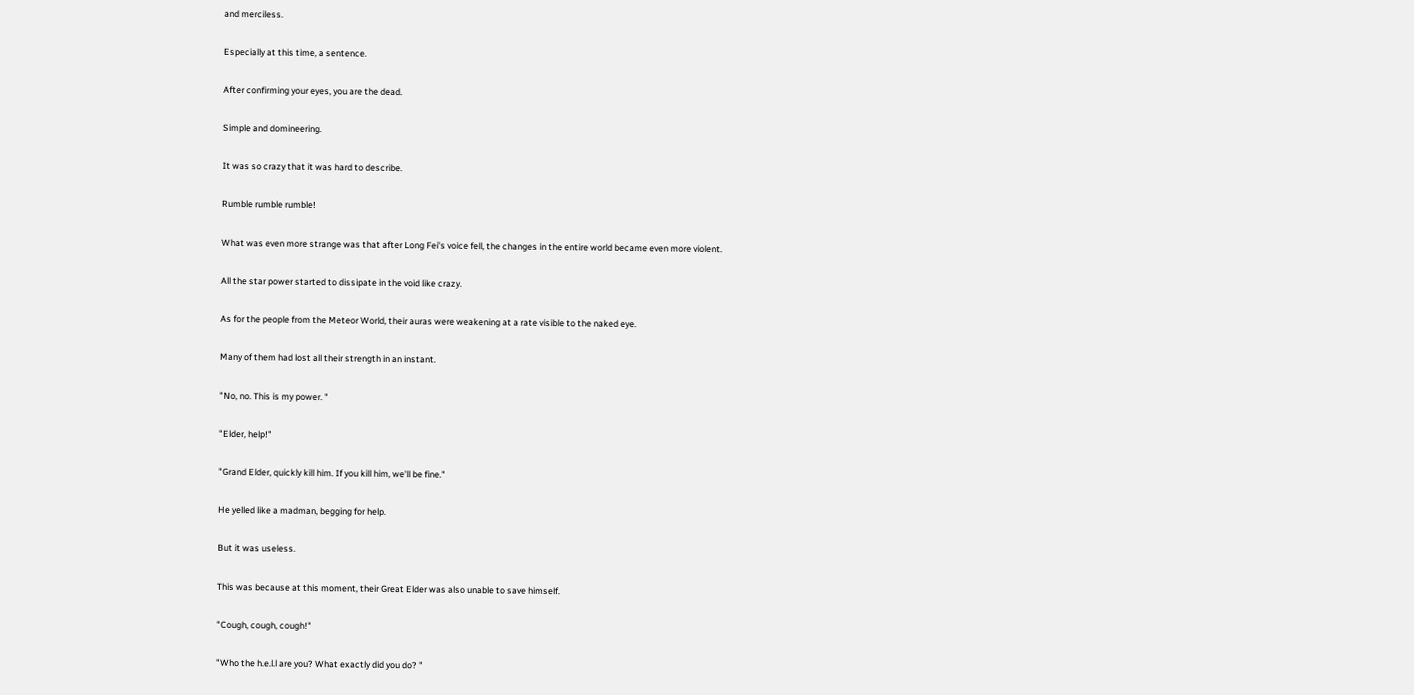and merciless.

Especially at this time, a sentence.

After confirming your eyes, you are the dead.

Simple and domineering.

It was so crazy that it was hard to describe.

Rumble rumble rumble!

What was even more strange was that after Long Fei's voice fell, the changes in the entire world became even more violent.

All the star power started to dissipate in the void like crazy.

As for the people from the Meteor World, their auras were weakening at a rate visible to the naked eye.

Many of them had lost all their strength in an instant.

"No, no. This is my power. "

"Elder, help!"

"Grand Elder, quickly kill him. If you kill him, we'll be fine."

He yelled like a madman, begging for help.

But it was useless.

This was because at this moment, their Great Elder was also unable to save himself.

"Cough, cough, cough!"

"Who the h.e.l.l are you? What exactly did you do? "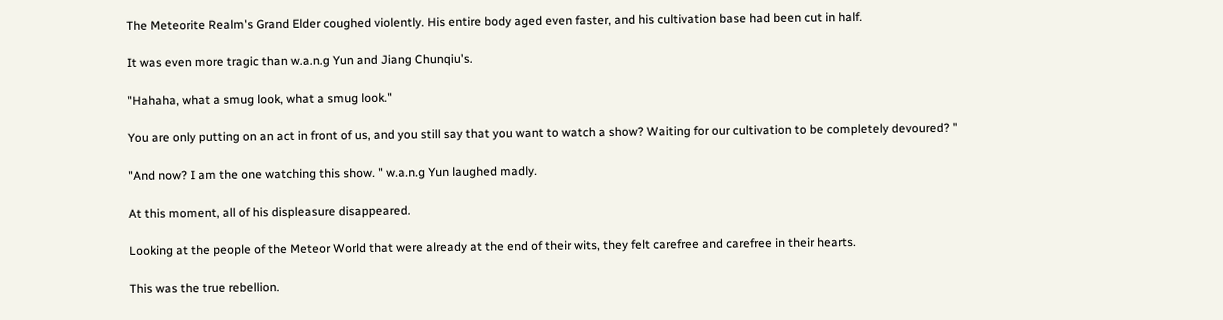The Meteorite Realm's Grand Elder coughed violently. His entire body aged even faster, and his cultivation base had been cut in half.

It was even more tragic than w.a.n.g Yun and Jiang Chunqiu's.

"Hahaha, what a smug look, what a smug look."

You are only putting on an act in front of us, and you still say that you want to watch a show? Waiting for our cultivation to be completely devoured? "

"And now? I am the one watching this show. " w.a.n.g Yun laughed madly.

At this moment, all of his displeasure disappeared.

Looking at the people of the Meteor World that were already at the end of their wits, they felt carefree and carefree in their hearts.

This was the true rebellion.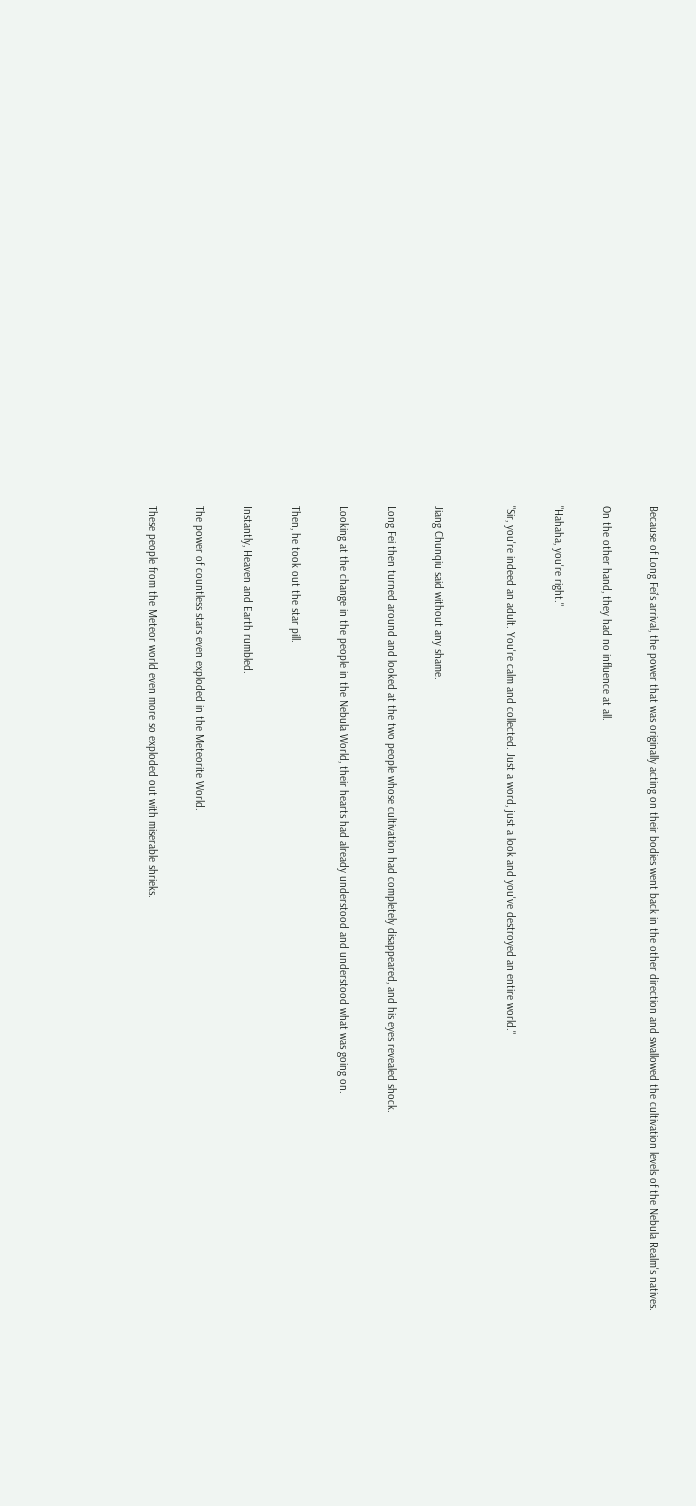Because of Long Fei's arrival, the power that was originally acting on their bodies went back in the other direction and swallowed the cultivation levels of the Nebula Realm's natives.

On the other hand, they had no influence at all.

"Hahaha, you're right."

"Sir, you're indeed an adult. You're calm and collected. Just a word, just a look and you've destroyed an entire world."


Jiang Chunqiu said without any shame.

Long Fei then turned around and looked at the two people whose cultivation had completely disappeared, and his eyes revealed shock.

Looking at the change in the people in the Nebula World, their hearts had already understood and understood what was going on.

Then, he took out the star pill.

Instantly, Heaven and Earth rumbled.

The power of countless stars even exploded in the Meteorite World.

These people from the Meteor world even more so exploded out with miserable shrieks.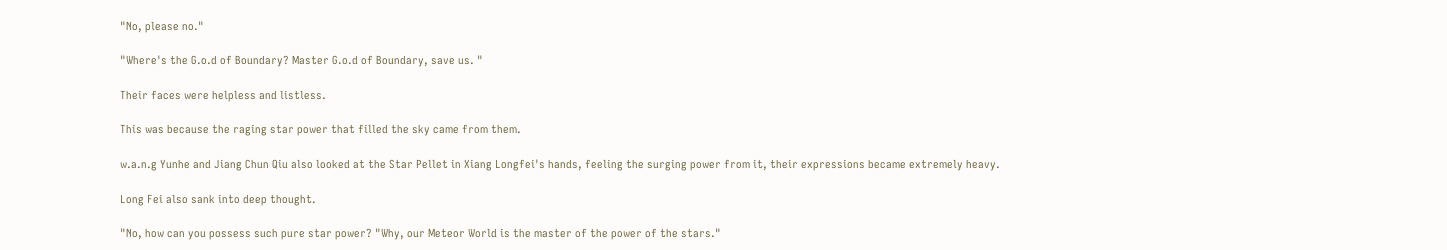"No, please no."

"Where's the G.o.d of Boundary? Master G.o.d of Boundary, save us. "

Their faces were helpless and listless.

This was because the raging star power that filled the sky came from them.

w.a.n.g Yunhe and Jiang Chun Qiu also looked at the Star Pellet in Xiang Longfei's hands, feeling the surging power from it, their expressions became extremely heavy.

Long Fei also sank into deep thought.

"No, how can you possess such pure star power? "Why, our Meteor World is the master of the power of the stars."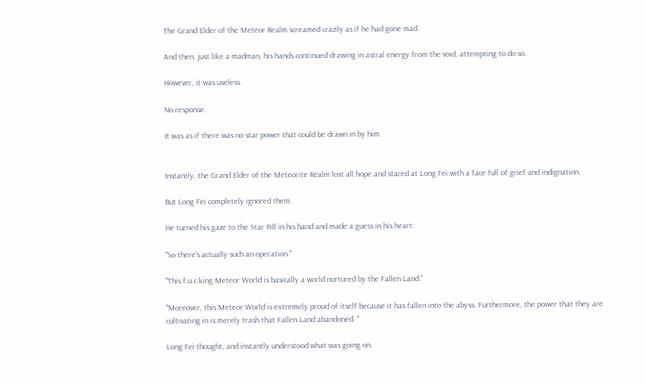The Grand Elder of the Meteor Realm screamed crazily as if he had gone mad.

And then, just like a madman, his hands continued drawing in astral energy from the void, attempting to do so.

However, it was useless.

No response.

It was as if there was no star power that could be drawn in by him.


Instantly, the Grand Elder of the Meteorite Realm lost all hope and stared at Long Fei with a face full of grief and indignation.

But Long Fei completely ignored them.

He turned his gaze to the Star Pill in his hand and made a guess in his heart:

"So there's actually such an operation."

"This f.u.c.king Meteor World is basically a world nurtured by the Fallen Land."

"Moreover, this Meteor World is extremely proud of itself because it has fallen into the abyss. Furthermore, the power that they are cultivating in is merely trash that Fallen Land abandoned. "

Long Fei thought, and instantly understood what was going on.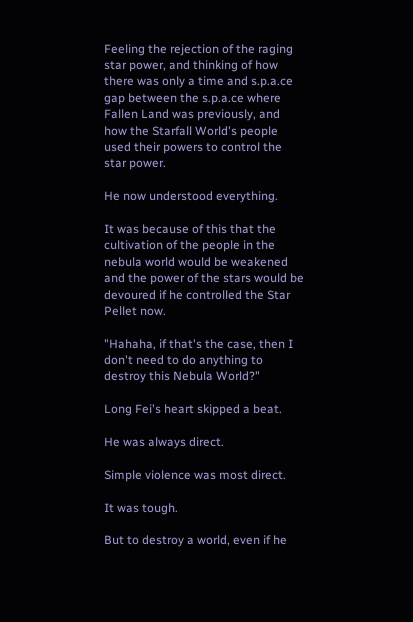Feeling the rejection of the raging star power, and thinking of how there was only a time and s.p.a.ce gap between the s.p.a.ce where Fallen Land was previously, and how the Starfall World's people used their powers to control the star power.

He now understood everything.

It was because of this that the cultivation of the people in the nebula world would be weakened and the power of the stars would be devoured if he controlled the Star Pellet now.

"Hahaha, if that's the case, then I don't need to do anything to destroy this Nebula World?"

Long Fei's heart skipped a beat.

He was always direct.

Simple violence was most direct.

It was tough.

But to destroy a world, even if he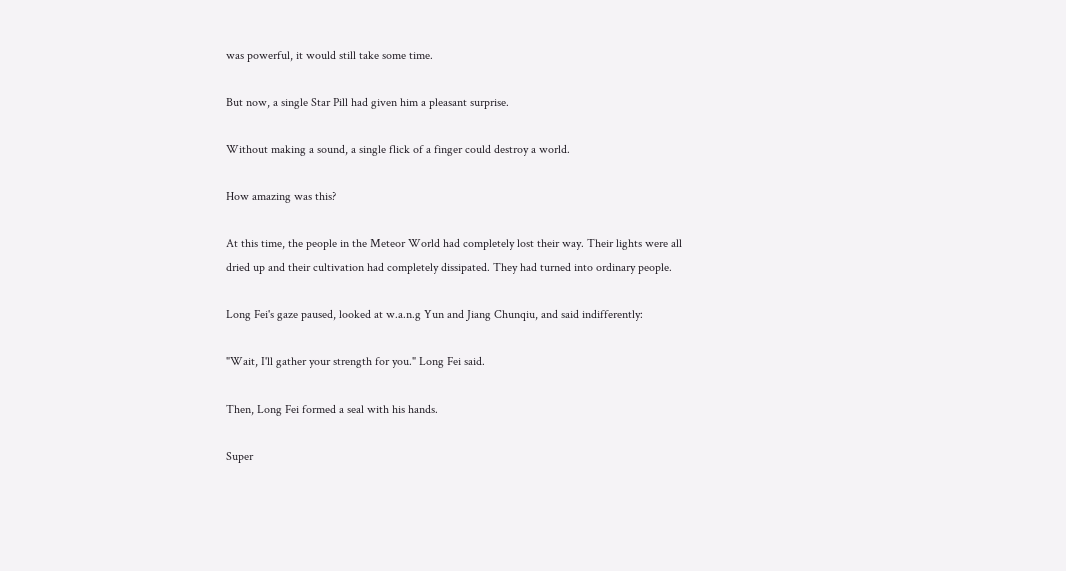was powerful, it would still take some time.

But now, a single Star Pill had given him a pleasant surprise.

Without making a sound, a single flick of a finger could destroy a world.

How amazing was this?

At this time, the people in the Meteor World had completely lost their way. Their lights were all dried up and their cultivation had completely dissipated. They had turned into ordinary people.

Long Fei's gaze paused, looked at w.a.n.g Yun and Jiang Chunqiu, and said indifferently:

"Wait, I'll gather your strength for you." Long Fei said.

Then, Long Fei formed a seal with his hands.

Super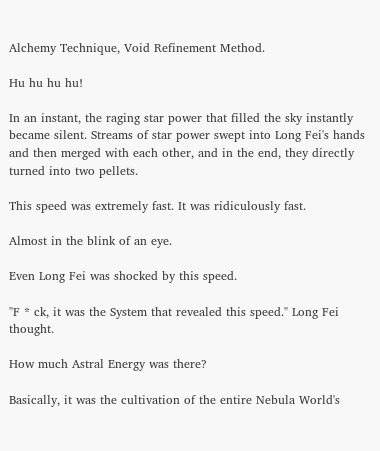Alchemy Technique, Void Refinement Method.

Hu hu hu hu!

In an instant, the raging star power that filled the sky instantly became silent. Streams of star power swept into Long Fei's hands and then merged with each other, and in the end, they directly turned into two pellets.

This speed was extremely fast. It was ridiculously fast.

Almost in the blink of an eye.

Even Long Fei was shocked by this speed.

"F * ck, it was the System that revealed this speed." Long Fei thought.

How much Astral Energy was there?

Basically, it was the cultivation of the entire Nebula World's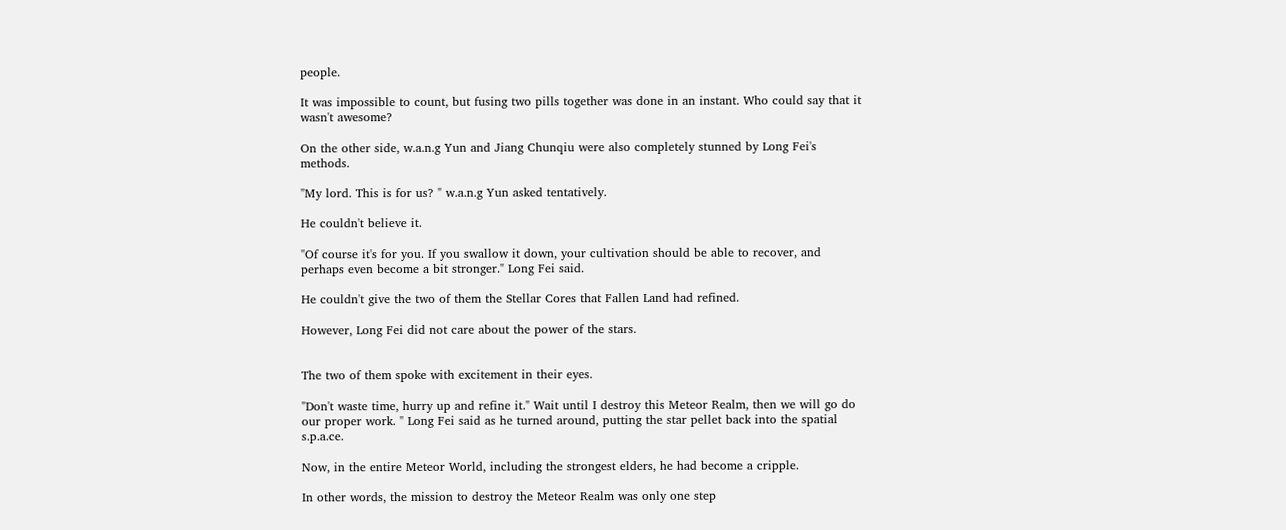people.

It was impossible to count, but fusing two pills together was done in an instant. Who could say that it wasn't awesome?

On the other side, w.a.n.g Yun and Jiang Chunqiu were also completely stunned by Long Fei's methods.

"My lord. This is for us? " w.a.n.g Yun asked tentatively.

He couldn't believe it.

"Of course it's for you. If you swallow it down, your cultivation should be able to recover, and perhaps even become a bit stronger." Long Fei said.

He couldn't give the two of them the Stellar Cores that Fallen Land had refined.

However, Long Fei did not care about the power of the stars.


The two of them spoke with excitement in their eyes.

"Don't waste time, hurry up and refine it." Wait until I destroy this Meteor Realm, then we will go do our proper work. " Long Fei said as he turned around, putting the star pellet back into the spatial s.p.a.ce.

Now, in the entire Meteor World, including the strongest elders, he had become a cripple.

In other words, the mission to destroy the Meteor Realm was only one step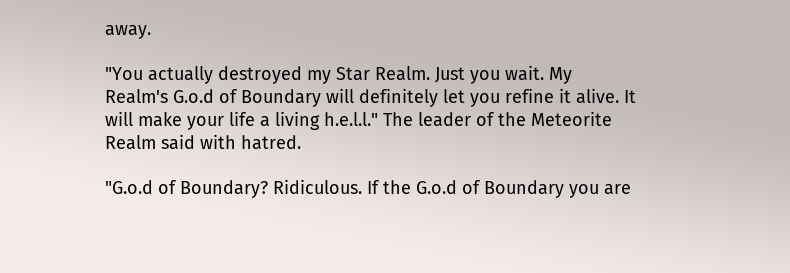away.

"You actually destroyed my Star Realm. Just you wait. My Realm's G.o.d of Boundary will definitely let you refine it alive. It will make your life a living h.e.l.l." The leader of the Meteorite Realm said with hatred.

"G.o.d of Boundary? Ridiculous. If the G.o.d of Boundary you are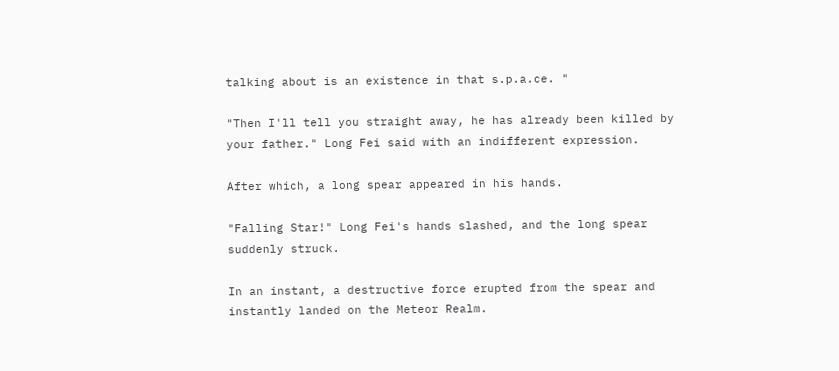talking about is an existence in that s.p.a.ce. "

"Then I'll tell you straight away, he has already been killed by your father." Long Fei said with an indifferent expression.

After which, a long spear appeared in his hands.

"Falling Star!" Long Fei's hands slashed, and the long spear suddenly struck.

In an instant, a destructive force erupted from the spear and instantly landed on the Meteor Realm.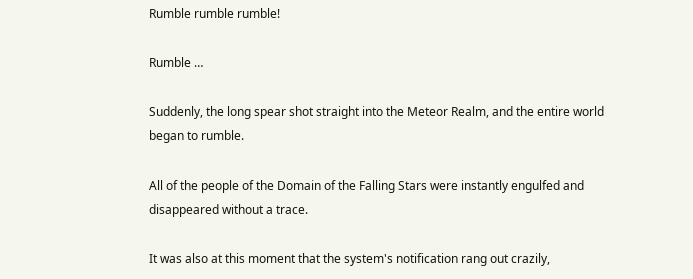Rumble rumble rumble!

Rumble …

Suddenly, the long spear shot straight into the Meteor Realm, and the entire world began to rumble.

All of the people of the Domain of the Falling Stars were instantly engulfed and disappeared without a trace.

It was also at this moment that the system's notification rang out crazily,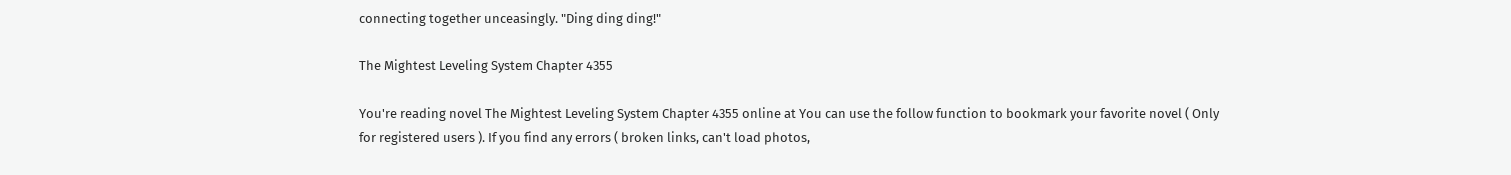connecting together unceasingly. "Ding ding ding!"

The Mightest Leveling System Chapter 4355

You're reading novel The Mightest Leveling System Chapter 4355 online at You can use the follow function to bookmark your favorite novel ( Only for registered users ). If you find any errors ( broken links, can't load photos,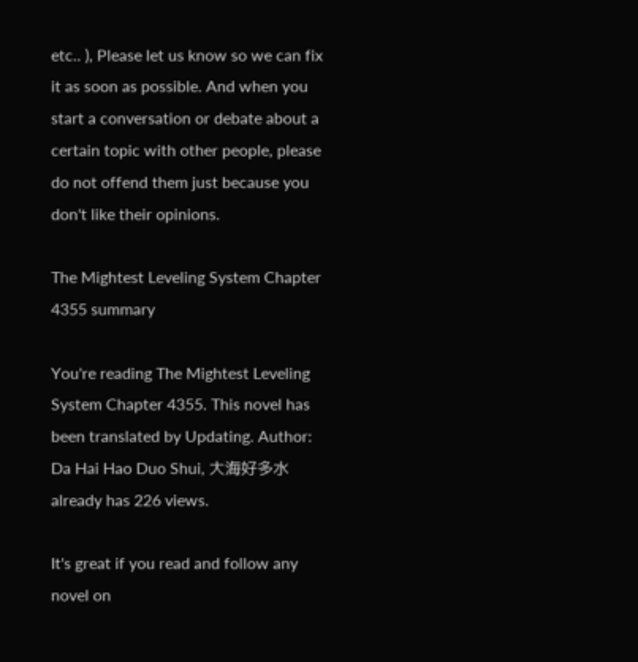etc.. ), Please let us know so we can fix it as soon as possible. And when you start a conversation or debate about a certain topic with other people, please do not offend them just because you don't like their opinions.

The Mightest Leveling System Chapter 4355 summary

You're reading The Mightest Leveling System Chapter 4355. This novel has been translated by Updating. Author: Da Hai Hao Duo Shui, 大海好多水 already has 226 views.

It's great if you read and follow any novel on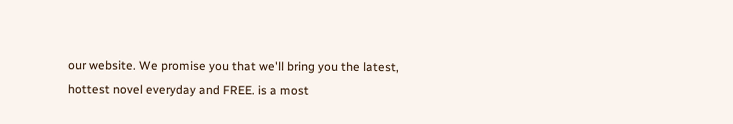our website. We promise you that we'll bring you the latest, hottest novel everyday and FREE. is a most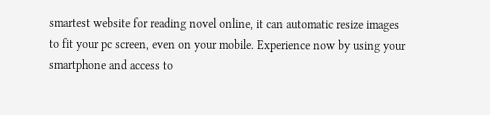smartest website for reading novel online, it can automatic resize images to fit your pc screen, even on your mobile. Experience now by using your smartphone and access to